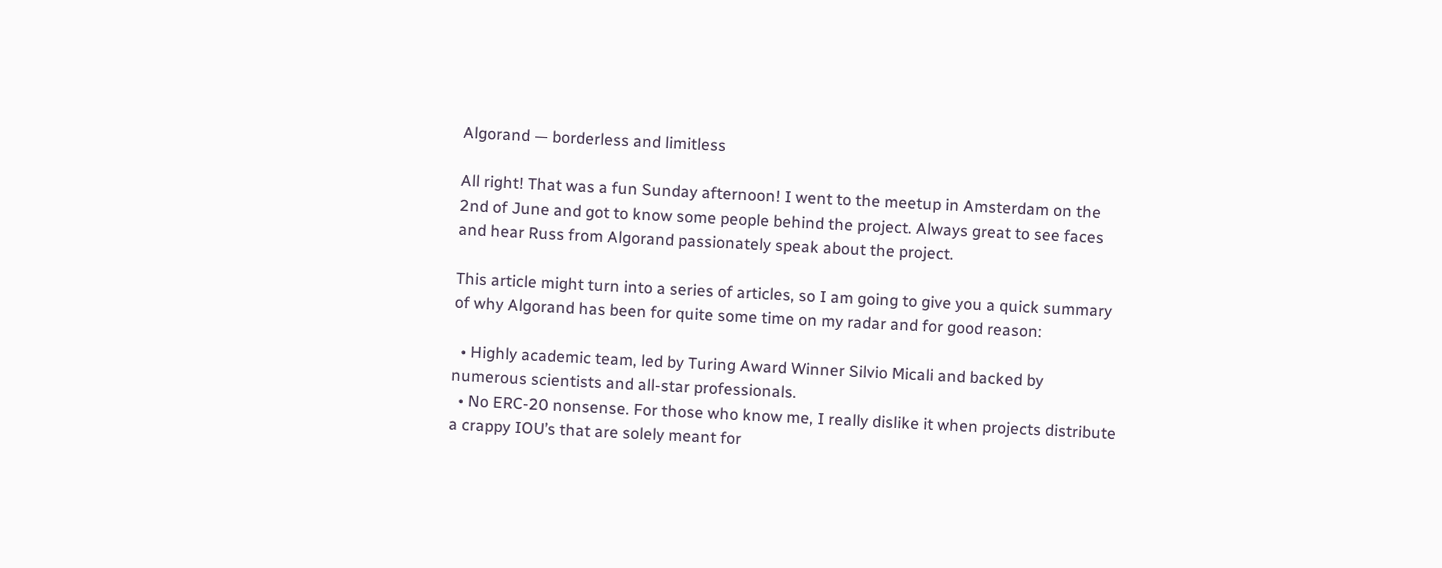Algorand — borderless and limitless

All right! That was a fun Sunday afternoon! I went to the meetup in Amsterdam on the 2nd of June and got to know some people behind the project. Always great to see faces and hear Russ from Algorand passionately speak about the project.

This article might turn into a series of articles, so I am going to give you a quick summary of why Algorand has been for quite some time on my radar and for good reason:

  • Highly academic team, led by Turing Award Winner Silvio Micali and backed by numerous scientists and all-star professionals.
  • No ERC-20 nonsense. For those who know me, I really dislike it when projects distribute a crappy IOU’s that are solely meant for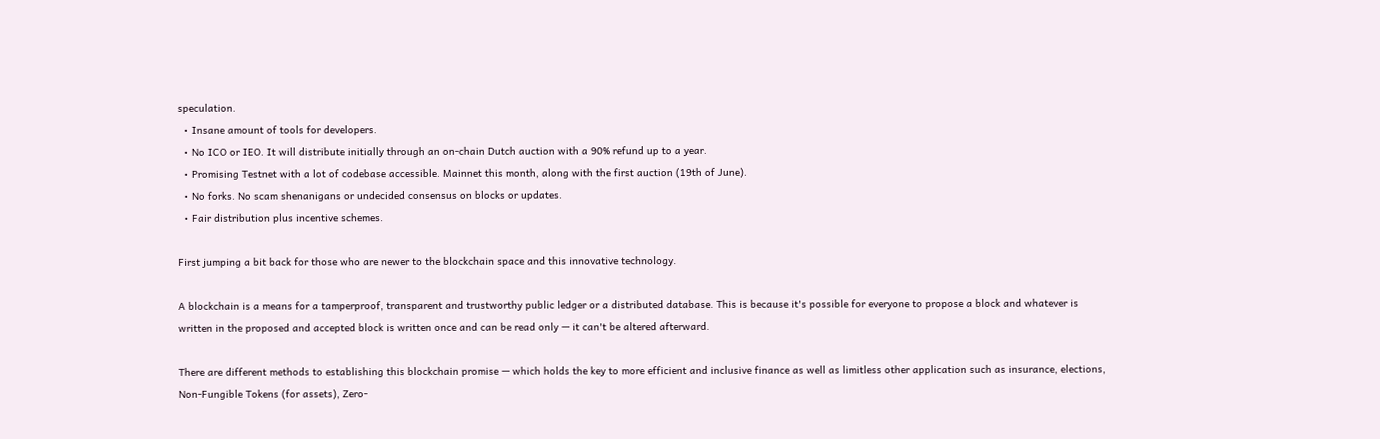speculation.
  • Insane amount of tools for developers.
  • No ICO or IEO. It will distribute initially through an on-chain Dutch auction with a 90% refund up to a year.
  • Promising Testnet with a lot of codebase accessible. Mainnet this month, along with the first auction (19th of June).
  • No forks. No scam shenanigans or undecided consensus on blocks or updates.
  • Fair distribution plus incentive schemes.

First jumping a bit back for those who are newer to the blockchain space and this innovative technology.

A blockchain is a means for a tamperproof, transparent and trustworthy public ledger or a distributed database. This is because it's possible for everyone to propose a block and whatever is written in the proposed and accepted block is written once and can be read only — it can't be altered afterward.

There are different methods to establishing this blockchain promise — which holds the key to more efficient and inclusive finance as well as limitless other application such as insurance, elections, Non-Fungible Tokens (for assets), Zero-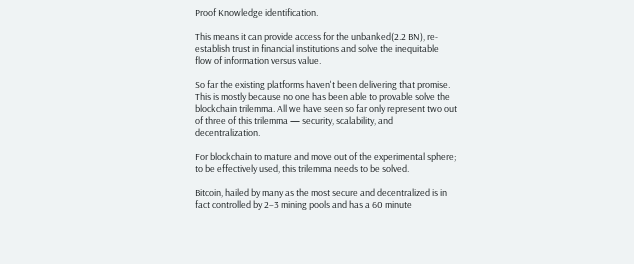Proof Knowledge identification.

This means it can provide access for the unbanked(2.2 BN), re-establish trust in financial institutions and solve the inequitable flow of information versus value.

So far the existing platforms haven't been delivering that promise. This is mostly because no one has been able to provable solve the blockchain trilemma. All we have seen so far only represent two out of three of this trilemma — security, scalability, and decentralization.

For blockchain to mature and move out of the experimental sphere; to be effectively used, this trilemma needs to be solved.

Bitcoin, hailed by many as the most secure and decentralized is in fact controlled by 2–3 mining pools and has a 60 minute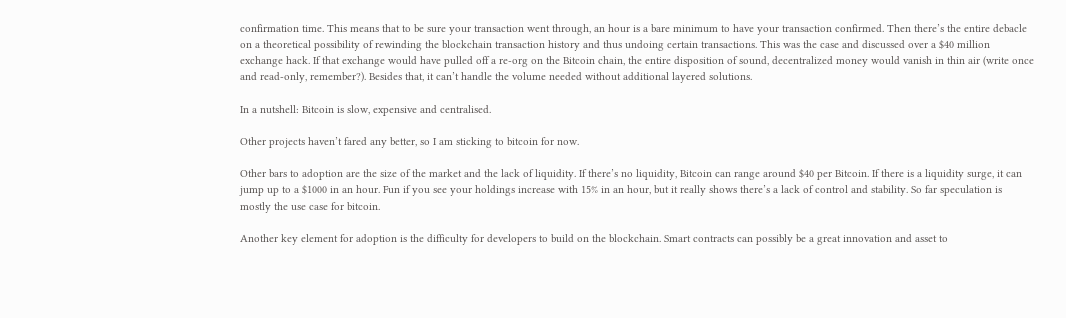confirmation time. This means that to be sure your transaction went through, an hour is a bare minimum to have your transaction confirmed. Then there’s the entire debacle on a theoretical possibility of rewinding the blockchain transaction history and thus undoing certain transactions. This was the case and discussed over a $40 million exchange hack. If that exchange would have pulled off a re-org on the Bitcoin chain, the entire disposition of sound, decentralized money would vanish in thin air (write once and read-only, remember?). Besides that, it can’t handle the volume needed without additional layered solutions.

In a nutshell: Bitcoin is slow, expensive and centralised.

Other projects haven’t fared any better, so I am sticking to bitcoin for now.

Other bars to adoption are the size of the market and the lack of liquidity. If there’s no liquidity, Bitcoin can range around $40 per Bitcoin. If there is a liquidity surge, it can jump up to a $1000 in an hour. Fun if you see your holdings increase with 15% in an hour, but it really shows there’s a lack of control and stability. So far speculation is mostly the use case for bitcoin.

Another key element for adoption is the difficulty for developers to build on the blockchain. Smart contracts can possibly be a great innovation and asset to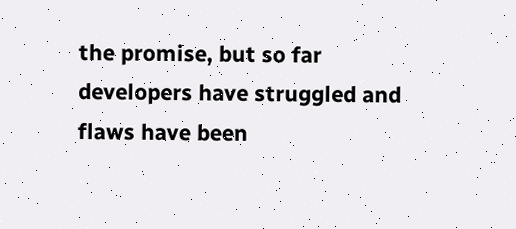the promise, but so far developers have struggled and flaws have been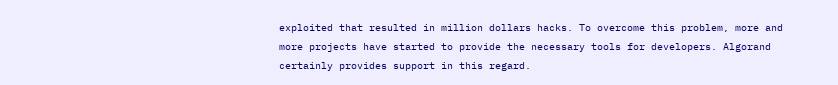exploited that resulted in million dollars hacks. To overcome this problem, more and more projects have started to provide the necessary tools for developers. Algorand certainly provides support in this regard.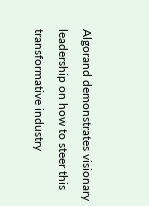Algorand demonstrates visionary leadership on how to steer this transformative industry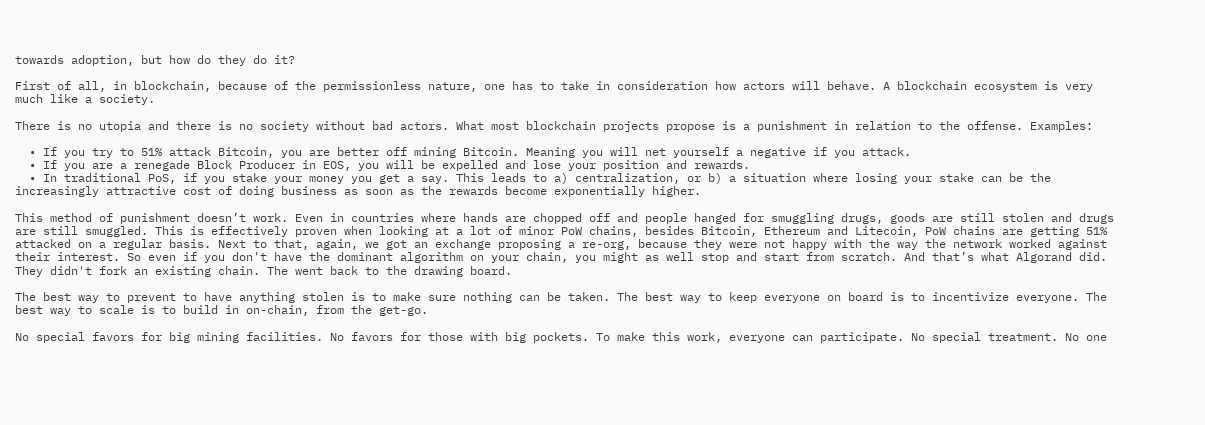towards adoption, but how do they do it?

First of all, in blockchain, because of the permissionless nature, one has to take in consideration how actors will behave. A blockchain ecosystem is very much like a society.

There is no utopia and there is no society without bad actors. What most blockchain projects propose is a punishment in relation to the offense. Examples:

  • If you try to 51% attack Bitcoin, you are better off mining Bitcoin. Meaning you will net yourself a negative if you attack.
  • If you are a renegade Block Producer in EOS, you will be expelled and lose your position and rewards.
  • In traditional PoS, if you stake your money you get a say. This leads to a) centralization, or b) a situation where losing your stake can be the increasingly attractive cost of doing business as soon as the rewards become exponentially higher.

This method of punishment doesn’t work. Even in countries where hands are chopped off and people hanged for smuggling drugs, goods are still stolen and drugs are still smuggled. This is effectively proven when looking at a lot of minor PoW chains, besides Bitcoin, Ethereum and Litecoin, PoW chains are getting 51% attacked on a regular basis. Next to that, again, we got an exchange proposing a re-org, because they were not happy with the way the network worked against their interest. So even if you don't have the dominant algorithm on your chain, you might as well stop and start from scratch. And that’s what Algorand did. They didn't fork an existing chain. The went back to the drawing board.

The best way to prevent to have anything stolen is to make sure nothing can be taken. The best way to keep everyone on board is to incentivize everyone. The best way to scale is to build in on-chain, from the get-go.

No special favors for big mining facilities. No favors for those with big pockets. To make this work, everyone can participate. No special treatment. No one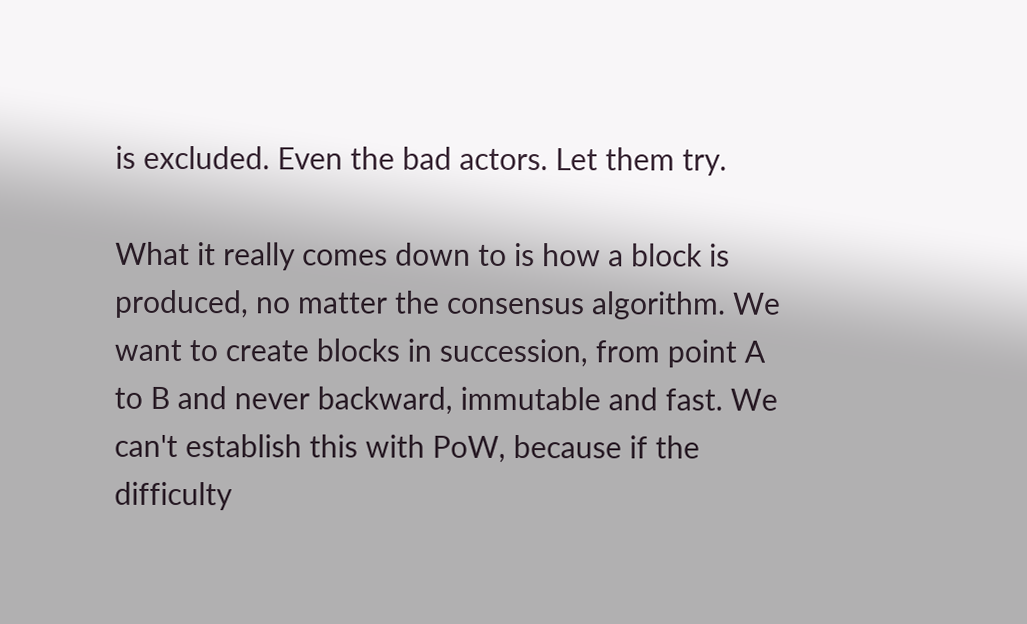is excluded. Even the bad actors. Let them try.

What it really comes down to is how a block is produced, no matter the consensus algorithm. We want to create blocks in succession, from point A to B and never backward, immutable and fast. We can't establish this with PoW, because if the difficulty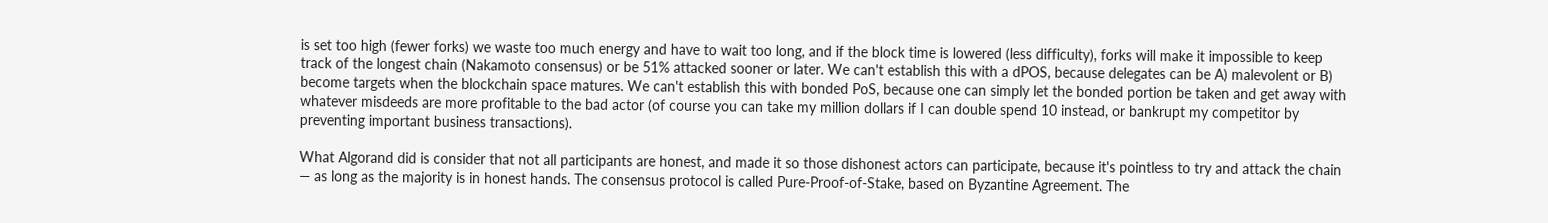is set too high (fewer forks) we waste too much energy and have to wait too long, and if the block time is lowered (less difficulty), forks will make it impossible to keep track of the longest chain (Nakamoto consensus) or be 51% attacked sooner or later. We can't establish this with a dPOS, because delegates can be A) malevolent or B) become targets when the blockchain space matures. We can't establish this with bonded PoS, because one can simply let the bonded portion be taken and get away with whatever misdeeds are more profitable to the bad actor (of course you can take my million dollars if I can double spend 10 instead, or bankrupt my competitor by preventing important business transactions).

What Algorand did is consider that not all participants are honest, and made it so those dishonest actors can participate, because it's pointless to try and attack the chain — as long as the majority is in honest hands. The consensus protocol is called Pure-Proof-of-Stake, based on Byzantine Agreement. The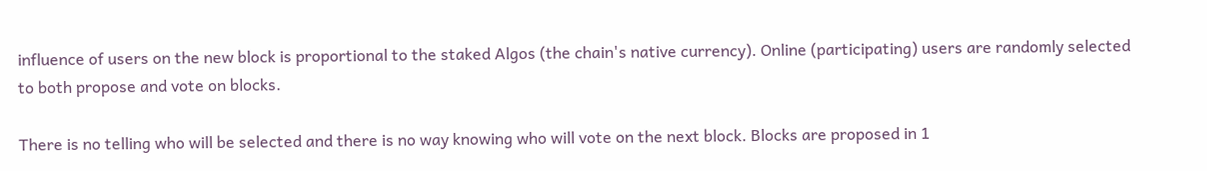influence of users on the new block is proportional to the staked Algos (the chain's native currency). Online (participating) users are randomly selected to both propose and vote on blocks.

There is no telling who will be selected and there is no way knowing who will vote on the next block. Blocks are proposed in 1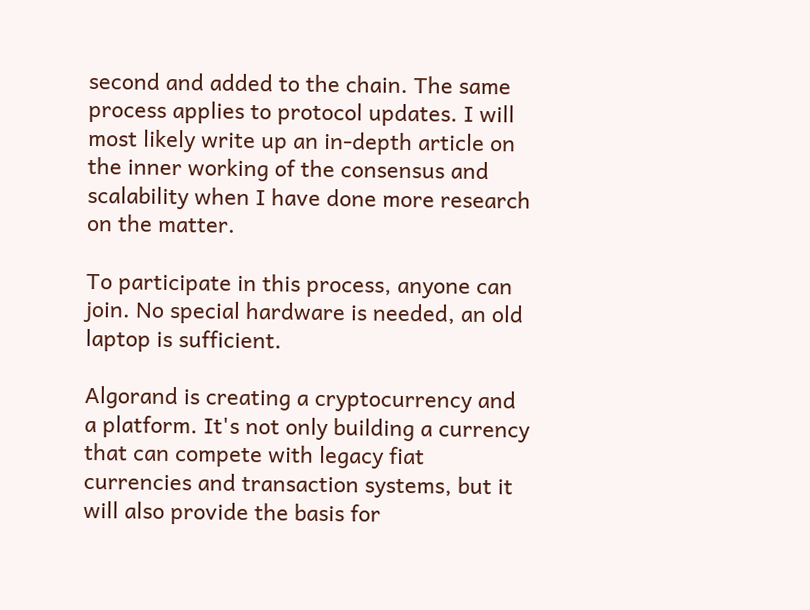second and added to the chain. The same process applies to protocol updates. I will most likely write up an in-depth article on the inner working of the consensus and scalability when I have done more research on the matter.

To participate in this process, anyone can join. No special hardware is needed, an old laptop is sufficient.

Algorand is creating a cryptocurrency and a platform. It's not only building a currency that can compete with legacy fiat currencies and transaction systems, but it will also provide the basis for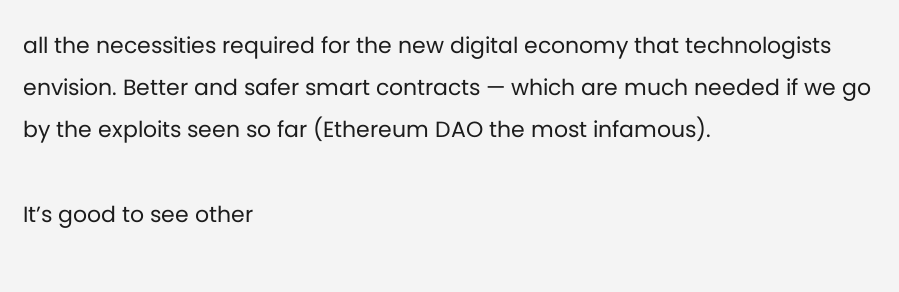all the necessities required for the new digital economy that technologists envision. Better and safer smart contracts — which are much needed if we go by the exploits seen so far (Ethereum DAO the most infamous).

It’s good to see other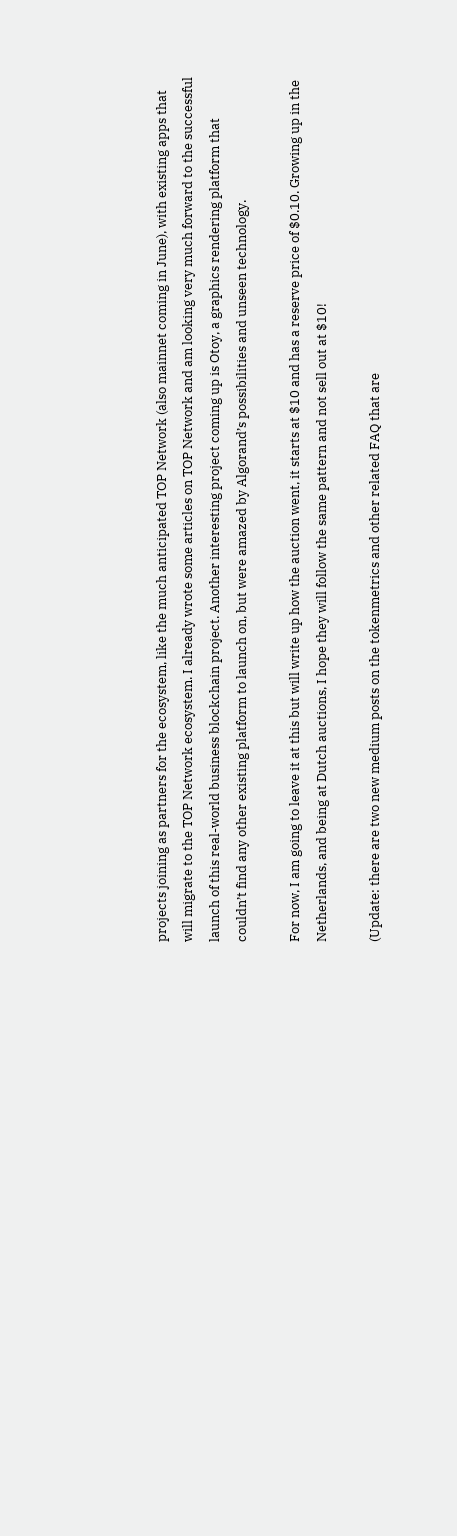projects joining as partners for the ecosystem, like the much anticipated TOP Network (also mainnet coming in June), with existing apps that will migrate to the TOP Network ecosystem. I already wrote some articles on TOP Network and am looking very much forward to the successful launch of this real-world business blockchain project. Another interesting project coming up is Otoy, a graphics rendering platform that couldn’t find any other existing platform to launch on, but were amazed by Algorand’s possibilities and unseen technology.

For now, I am going to leave it at this but will write up how the auction went, it starts at $10 and has a reserve price of $0.10. Growing up in the Netherlands, and being at Dutch auctions, I hope they will follow the same pattern and not sell out at $10!

(Update: there are two new medium posts on the tokenmetrics and other related FAQ that are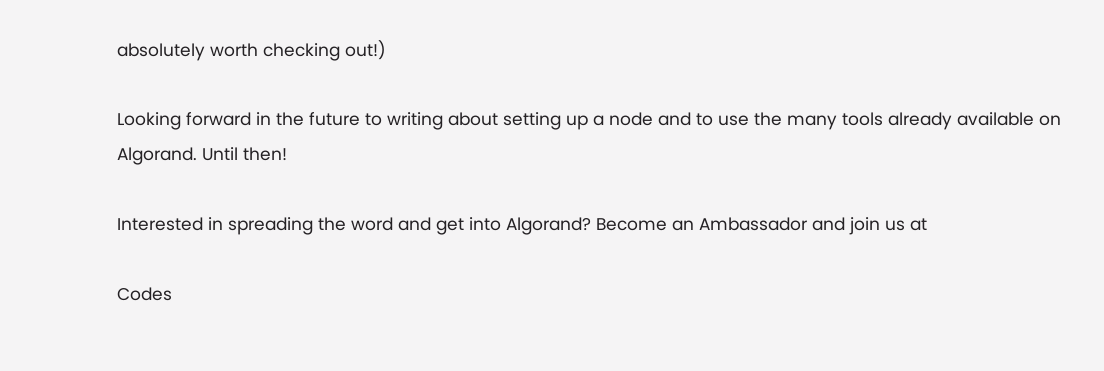absolutely worth checking out!)

Looking forward in the future to writing about setting up a node and to use the many tools already available on Algorand. Until then!

Interested in spreading the word and get into Algorand? Become an Ambassador and join us at

Codes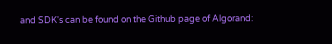and SDK's can be found on the Github page of Algorand: